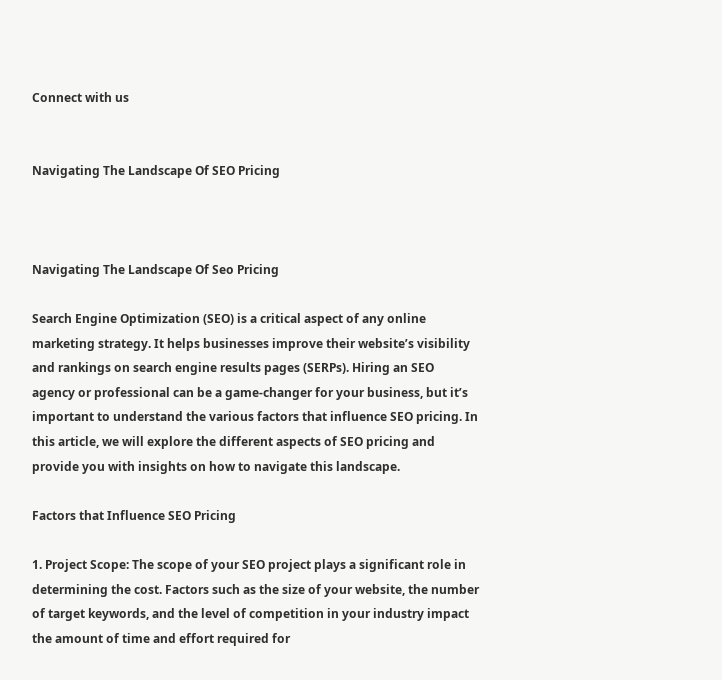Connect with us


Navigating The Landscape Of SEO Pricing



Navigating The Landscape Of Seo Pricing

Search Engine Optimization (SEO) is a critical aspect of any online marketing strategy. It helps businesses improve their website’s visibility and rankings on search engine results pages (SERPs). Hiring an SEO agency or professional can be a game-changer for your business, but it’s important to understand the various factors that influence SEO pricing. In this article, we will explore the different aspects of SEO pricing and provide you with insights on how to navigate this landscape.

Factors that Influence SEO Pricing

1. Project Scope: The scope of your SEO project plays a significant role in determining the cost. Factors such as the size of your website, the number of target keywords, and the level of competition in your industry impact the amount of time and effort required for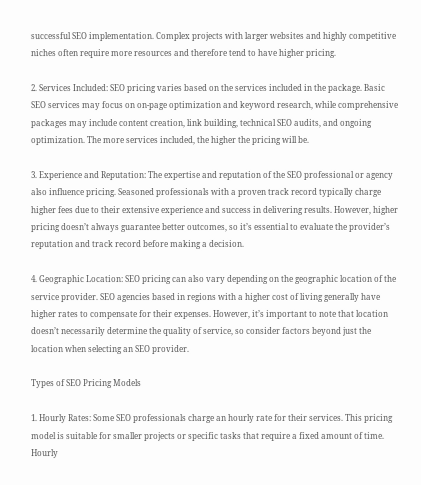successful SEO implementation. Complex projects with larger websites and highly competitive niches often require more resources and therefore tend to have higher pricing.

2. Services Included: SEO pricing varies based on the services included in the package. Basic SEO services may focus on on-page optimization and keyword research, while comprehensive packages may include content creation, link building, technical SEO audits, and ongoing optimization. The more services included, the higher the pricing will be.

3. Experience and Reputation: The expertise and reputation of the SEO professional or agency also influence pricing. Seasoned professionals with a proven track record typically charge higher fees due to their extensive experience and success in delivering results. However, higher pricing doesn’t always guarantee better outcomes, so it’s essential to evaluate the provider’s reputation and track record before making a decision.

4. Geographic Location: SEO pricing can also vary depending on the geographic location of the service provider. SEO agencies based in regions with a higher cost of living generally have higher rates to compensate for their expenses. However, it’s important to note that location doesn’t necessarily determine the quality of service, so consider factors beyond just the location when selecting an SEO provider.

Types of SEO Pricing Models

1. Hourly Rates: Some SEO professionals charge an hourly rate for their services. This pricing model is suitable for smaller projects or specific tasks that require a fixed amount of time. Hourly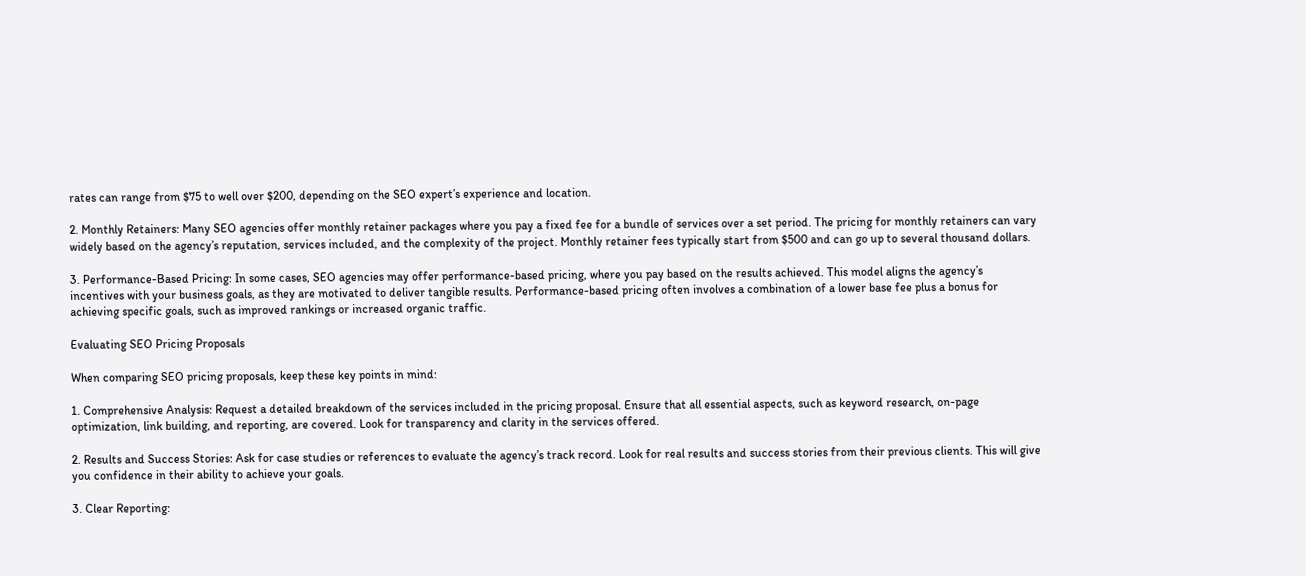rates can range from $75 to well over $200, depending on the SEO expert’s experience and location.

2. Monthly Retainers: Many SEO agencies offer monthly retainer packages where you pay a fixed fee for a bundle of services over a set period. The pricing for monthly retainers can vary widely based on the agency’s reputation, services included, and the complexity of the project. Monthly retainer fees typically start from $500 and can go up to several thousand dollars.

3. Performance-Based Pricing: In some cases, SEO agencies may offer performance-based pricing, where you pay based on the results achieved. This model aligns the agency’s incentives with your business goals, as they are motivated to deliver tangible results. Performance-based pricing often involves a combination of a lower base fee plus a bonus for achieving specific goals, such as improved rankings or increased organic traffic.

Evaluating SEO Pricing Proposals

When comparing SEO pricing proposals, keep these key points in mind:

1. Comprehensive Analysis: Request a detailed breakdown of the services included in the pricing proposal. Ensure that all essential aspects, such as keyword research, on-page optimization, link building, and reporting, are covered. Look for transparency and clarity in the services offered.

2. Results and Success Stories: Ask for case studies or references to evaluate the agency’s track record. Look for real results and success stories from their previous clients. This will give you confidence in their ability to achieve your goals.

3. Clear Reporting: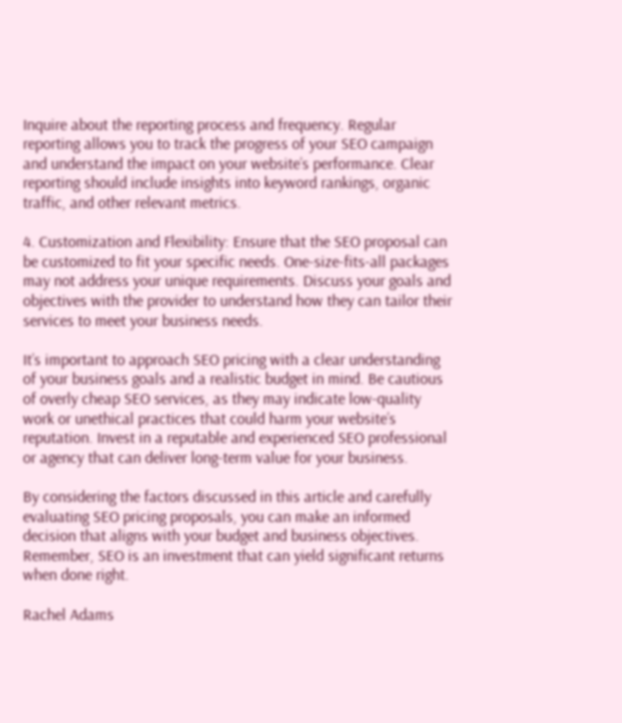Inquire about the reporting process and frequency. Regular reporting allows you to track the progress of your SEO campaign and understand the impact on your website’s performance. Clear reporting should include insights into keyword rankings, organic traffic, and other relevant metrics.

4. Customization and Flexibility: Ensure that the SEO proposal can be customized to fit your specific needs. One-size-fits-all packages may not address your unique requirements. Discuss your goals and objectives with the provider to understand how they can tailor their services to meet your business needs.

It’s important to approach SEO pricing with a clear understanding of your business goals and a realistic budget in mind. Be cautious of overly cheap SEO services, as they may indicate low-quality work or unethical practices that could harm your website’s reputation. Invest in a reputable and experienced SEO professional or agency that can deliver long-term value for your business.

By considering the factors discussed in this article and carefully evaluating SEO pricing proposals, you can make an informed decision that aligns with your budget and business objectives. Remember, SEO is an investment that can yield significant returns when done right.

Rachel Adams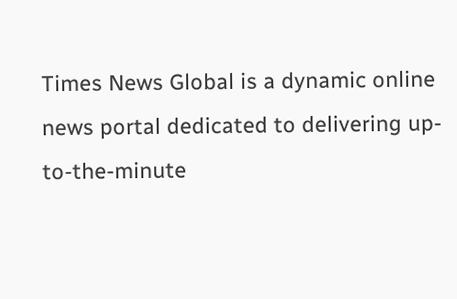Times News Global is a dynamic online news portal dedicated to delivering up-to-the-minute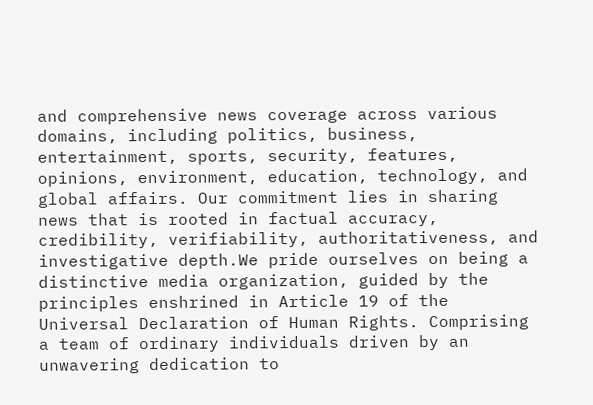and comprehensive news coverage across various domains, including politics, business, entertainment, sports, security, features, opinions, environment, education, technology, and global affairs. Our commitment lies in sharing news that is rooted in factual accuracy, credibility, verifiability, authoritativeness, and investigative depth.We pride ourselves on being a distinctive media organization, guided by the principles enshrined in Article 19 of the Universal Declaration of Human Rights. Comprising a team of ordinary individuals driven by an unwavering dedication to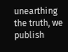unearthing the truth, we publish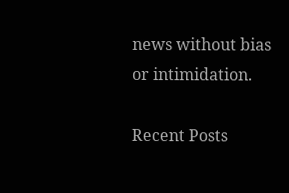news without bias or intimidation.

Recent Posts